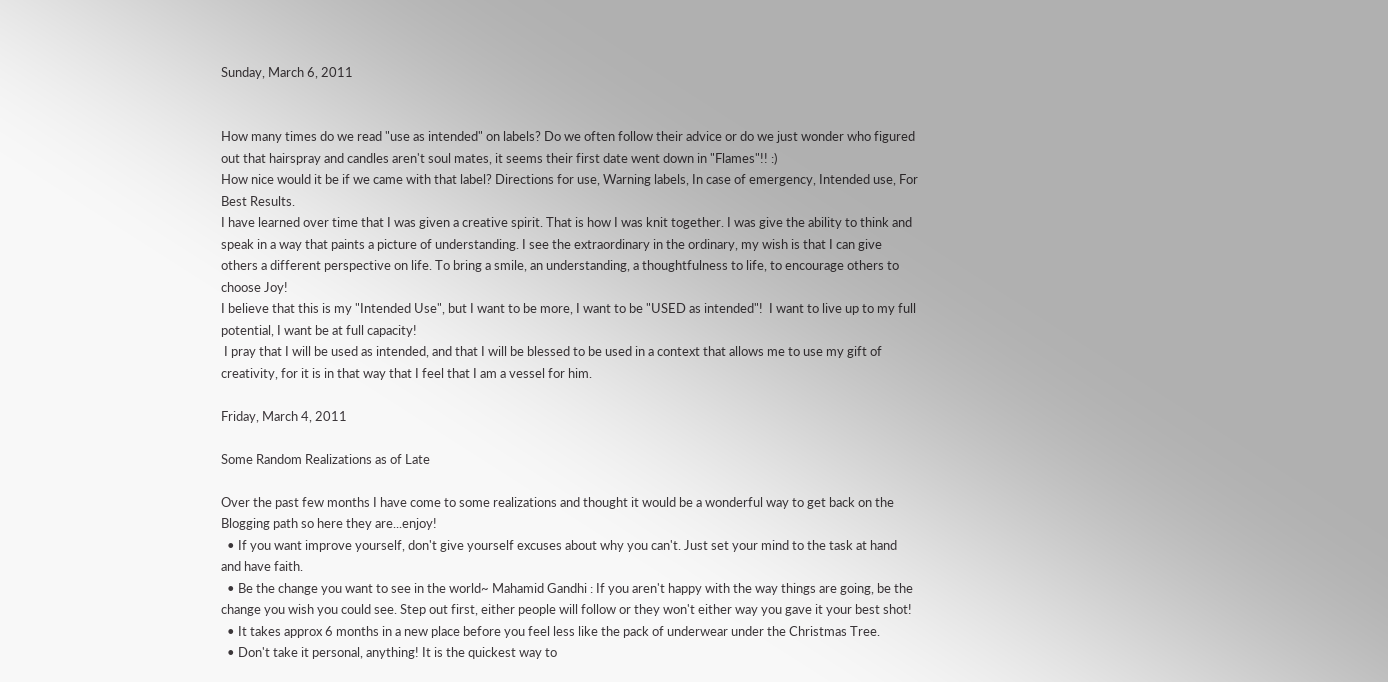Sunday, March 6, 2011


How many times do we read "use as intended" on labels? Do we often follow their advice or do we just wonder who figured out that hairspray and candles aren't soul mates, it seems their first date went down in "Flames"!! :)
How nice would it be if we came with that label? Directions for use, Warning labels, In case of emergency, Intended use, For Best Results.
I have learned over time that I was given a creative spirit. That is how I was knit together. I was give the ability to think and speak in a way that paints a picture of understanding. I see the extraordinary in the ordinary, my wish is that I can give others a different perspective on life. To bring a smile, an understanding, a thoughtfulness to life, to encourage others to choose Joy!
I believe that this is my "Intended Use", but I want to be more, I want to be "USED as intended"!  I want to live up to my full potential, I want be at full capacity!
 I pray that I will be used as intended, and that I will be blessed to be used in a context that allows me to use my gift of creativity, for it is in that way that I feel that I am a vessel for him.

Friday, March 4, 2011

Some Random Realizations as of Late

Over the past few months I have come to some realizations and thought it would be a wonderful way to get back on the Blogging path so here they are...enjoy!
  • If you want improve yourself, don't give yourself excuses about why you can't. Just set your mind to the task at hand and have faith.
  • Be the change you want to see in the world~ Mahamid Gandhi : If you aren't happy with the way things are going, be the change you wish you could see. Step out first, either people will follow or they won't either way you gave it your best shot!
  • It takes approx 6 months in a new place before you feel less like the pack of underwear under the Christmas Tree.
  • Don't take it personal, anything! It is the quickest way to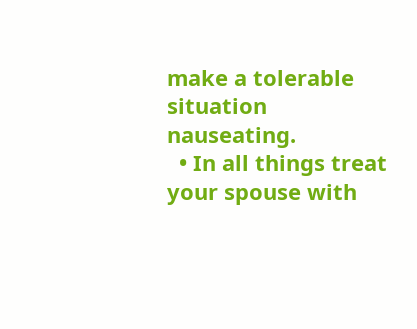make a tolerable situation nauseating.
  • In all things treat your spouse with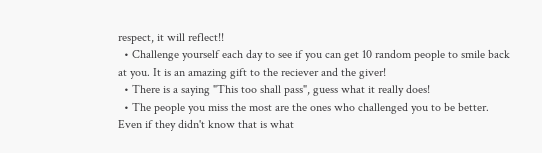respect, it will reflect!!
  • Challenge yourself each day to see if you can get 10 random people to smile back at you. It is an amazing gift to the reciever and the giver!
  • There is a saying "This too shall pass", guess what it really does!
  • The people you miss the most are the ones who challenged you to be better. Even if they didn't know that is what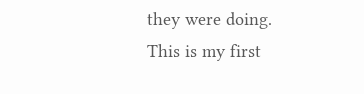they were doing.
This is my first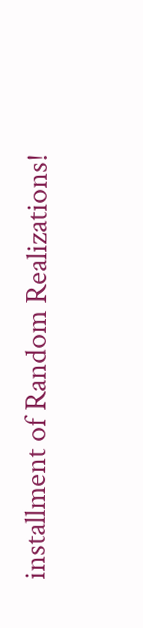installment of Random Realizations!